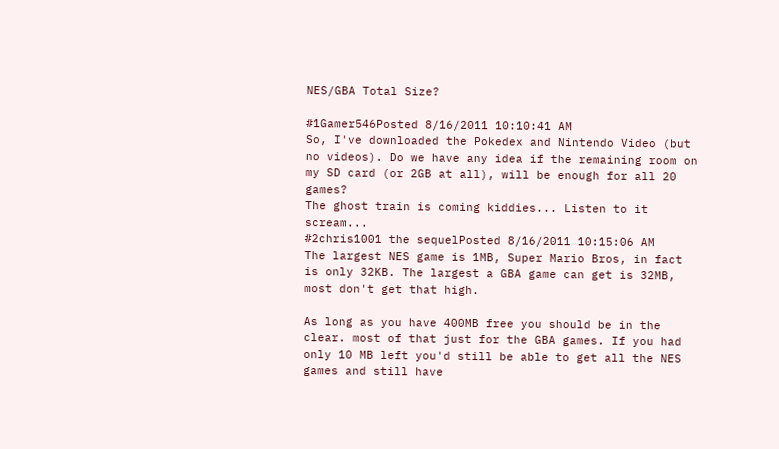NES/GBA Total Size?

#1Gamer546Posted 8/16/2011 10:10:41 AM
So, I've downloaded the Pokedex and Nintendo Video (but no videos). Do we have any idea if the remaining room on my SD card (or 2GB at all), will be enough for all 20 games?
The ghost train is coming kiddies... Listen to it scream...
#2chris1001 the sequelPosted 8/16/2011 10:15:06 AM
The largest NES game is 1MB, Super Mario Bros, in fact is only 32KB. The largest a GBA game can get is 32MB, most don't get that high.

As long as you have 400MB free you should be in the clear. most of that just for the GBA games. If you had only 10 MB left you'd still be able to get all the NES games and still have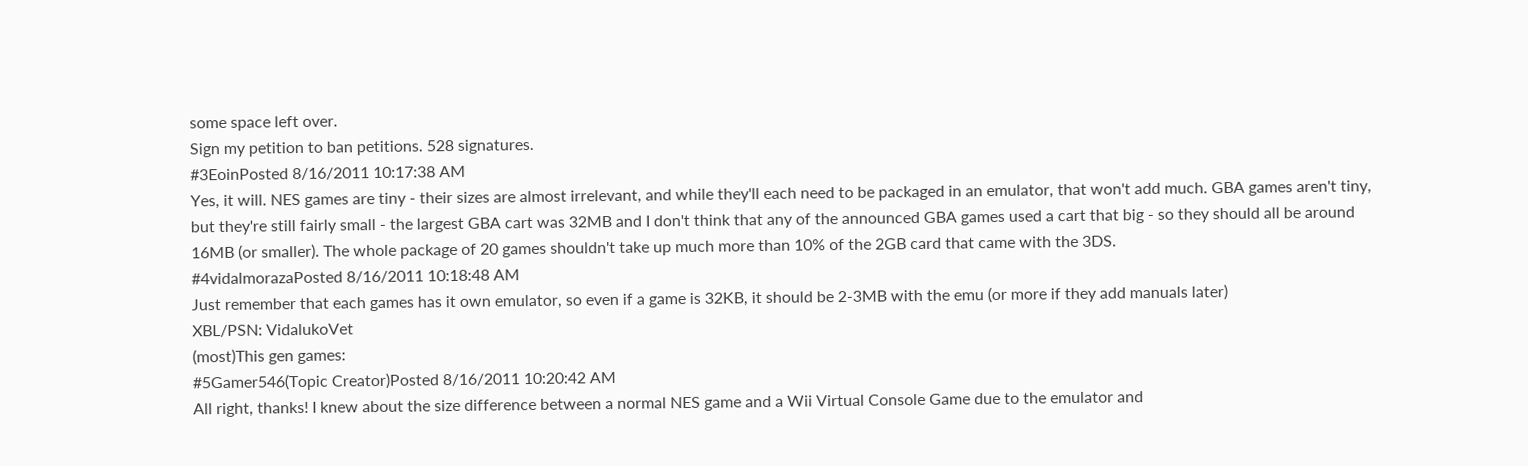some space left over.
Sign my petition to ban petitions. 528 signatures.
#3EoinPosted 8/16/2011 10:17:38 AM
Yes, it will. NES games are tiny - their sizes are almost irrelevant, and while they'll each need to be packaged in an emulator, that won't add much. GBA games aren't tiny, but they're still fairly small - the largest GBA cart was 32MB and I don't think that any of the announced GBA games used a cart that big - so they should all be around 16MB (or smaller). The whole package of 20 games shouldn't take up much more than 10% of the 2GB card that came with the 3DS.
#4vidalmorazaPosted 8/16/2011 10:18:48 AM
Just remember that each games has it own emulator, so even if a game is 32KB, it should be 2-3MB with the emu (or more if they add manuals later)
XBL/PSN: VidalukoVet
(most)This gen games:
#5Gamer546(Topic Creator)Posted 8/16/2011 10:20:42 AM
All right, thanks! I knew about the size difference between a normal NES game and a Wii Virtual Console Game due to the emulator and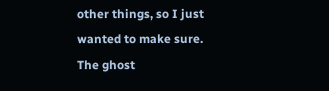other things, so I just wanted to make sure.
The ghost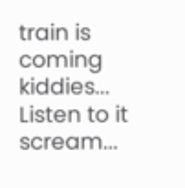train is coming kiddies... Listen to it scream...